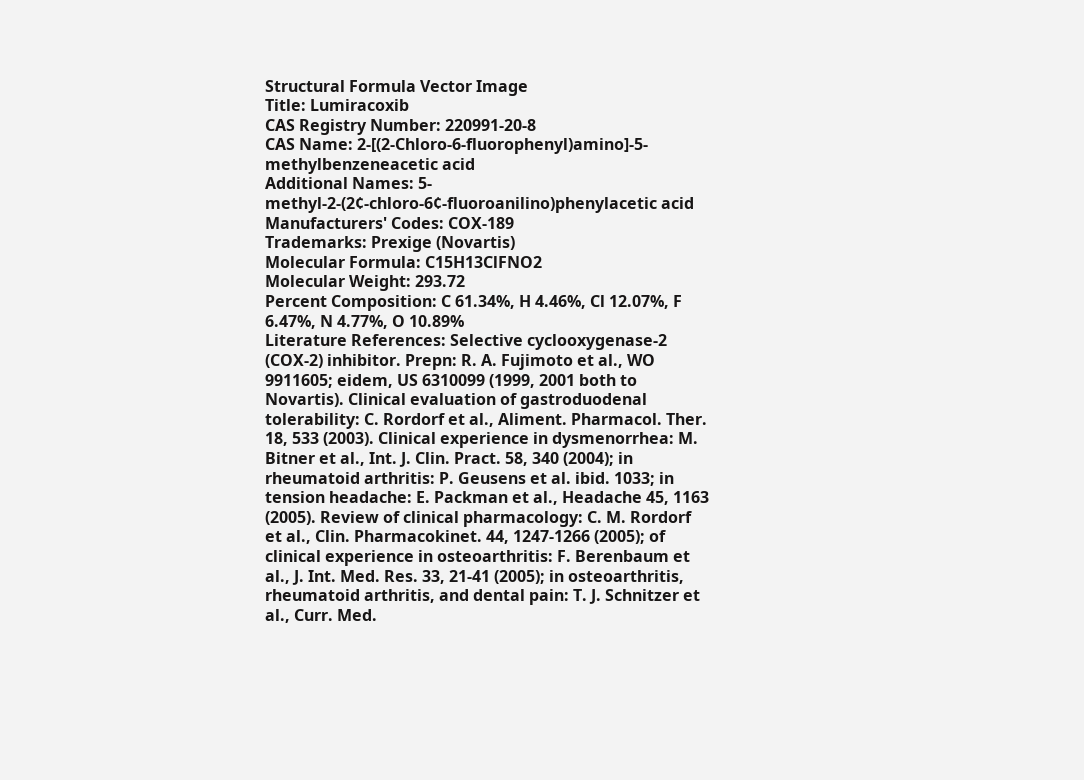Structural Formula Vector Image
Title: Lumiracoxib
CAS Registry Number: 220991-20-8
CAS Name: 2-[(2-Chloro-6-fluorophenyl)amino]-5-methylbenzeneacetic acid
Additional Names: 5-methyl-2-(2¢-chloro-6¢-fluoroanilino)phenylacetic acid
Manufacturers' Codes: COX-189
Trademarks: Prexige (Novartis)
Molecular Formula: C15H13ClFNO2
Molecular Weight: 293.72
Percent Composition: C 61.34%, H 4.46%, Cl 12.07%, F 6.47%, N 4.77%, O 10.89%
Literature References: Selective cyclooxygenase-2 (COX-2) inhibitor. Prepn: R. A. Fujimoto et al., WO 9911605; eidem, US 6310099 (1999, 2001 both to Novartis). Clinical evaluation of gastroduodenal tolerability: C. Rordorf et al., Aliment. Pharmacol. Ther. 18, 533 (2003). Clinical experience in dysmenorrhea: M. Bitner et al., Int. J. Clin. Pract. 58, 340 (2004); in rheumatoid arthritis: P. Geusens et al. ibid. 1033; in tension headache: E. Packman et al., Headache 45, 1163 (2005). Review of clinical pharmacology: C. M. Rordorf et al., Clin. Pharmacokinet. 44, 1247-1266 (2005); of clinical experience in osteoarthritis: F. Berenbaum et al., J. Int. Med. Res. 33, 21-41 (2005); in osteoarthritis, rheumatoid arthritis, and dental pain: T. J. Schnitzer et al., Curr. Med.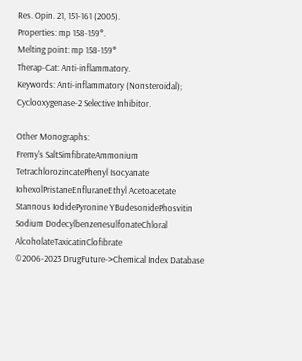Res. Opin. 21, 151-161 (2005).
Properties: mp 158-159°.
Melting point: mp 158-159°
Therap-Cat: Anti-inflammatory.
Keywords: Anti-inflammatory (Nonsteroidal); Cyclooxygenase-2 Selective Inhibitor.

Other Monographs:
Fremy's SaltSimfibrateAmmonium TetrachlorozincatePhenyl Isocyanate
IohexolPristaneEnfluraneEthyl Acetoacetate
Stannous IodidePyronine YBudesonidePhosvitin
Sodium DodecylbenzenesulfonateChloral AlcoholateTaxicatinClofibrate
©2006-2023 DrugFuture->Chemical Index Database